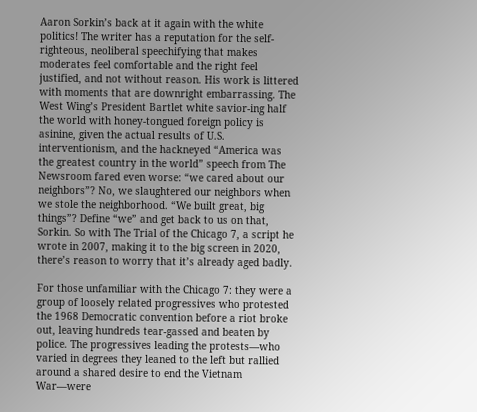Aaron Sorkin’s back at it again with the white politics! The writer has a reputation for the self-righteous, neoliberal speechifying that makes moderates feel comfortable and the right feel justified, and not without reason. His work is littered with moments that are downright embarrassing. The West Wing’s President Bartlet white savior-ing half the world with honey-tongued foreign policy is asinine, given the actual results of U.S. interventionism, and the hackneyed “America was the greatest country in the world” speech from The Newsroom fared even worse: “we cared about our neighbors”? No, we slaughtered our neighbors when we stole the neighborhood. “We built great, big things”? Define “we” and get back to us on that, Sorkin. So with The Trial of the Chicago 7, a script he wrote in 2007, making it to the big screen in 2020, there’s reason to worry that it’s already aged badly.

For those unfamiliar with the Chicago 7: they were a group of loosely related progressives who protested the 1968 Democratic convention before a riot broke out, leaving hundreds tear-gassed and beaten by police. The progressives leading the protests—who varied in degrees they leaned to the left but rallied around a shared desire to end the Vietnam War—were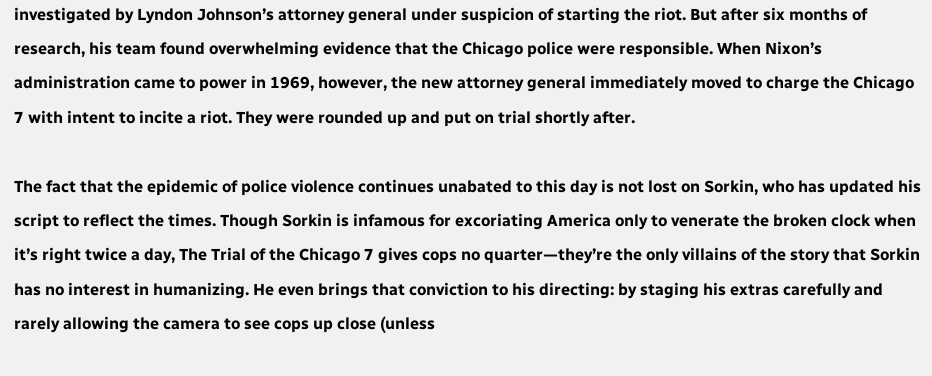investigated by Lyndon Johnson’s attorney general under suspicion of starting the riot. But after six months of research, his team found overwhelming evidence that the Chicago police were responsible. When Nixon’s administration came to power in 1969, however, the new attorney general immediately moved to charge the Chicago 7 with intent to incite a riot. They were rounded up and put on trial shortly after.

The fact that the epidemic of police violence continues unabated to this day is not lost on Sorkin, who has updated his script to reflect the times. Though Sorkin is infamous for excoriating America only to venerate the broken clock when it’s right twice a day, The Trial of the Chicago 7 gives cops no quarter—they’re the only villains of the story that Sorkin has no interest in humanizing. He even brings that conviction to his directing: by staging his extras carefully and rarely allowing the camera to see cops up close (unless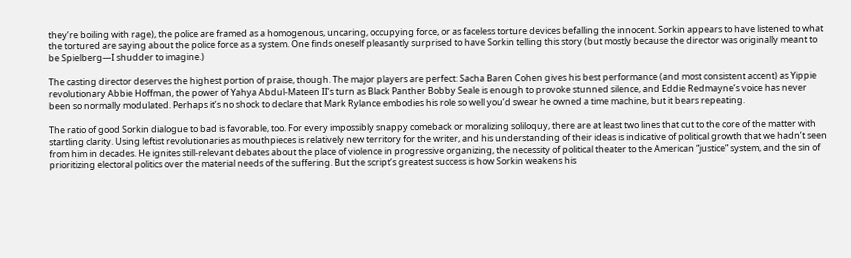they’re boiling with rage), the police are framed as a homogenous, uncaring, occupying force, or as faceless torture devices befalling the innocent. Sorkin appears to have listened to what the tortured are saying about the police force as a system. One finds oneself pleasantly surprised to have Sorkin telling this story (but mostly because the director was originally meant to be Spielberg—I shudder to imagine.)

The casting director deserves the highest portion of praise, though. The major players are perfect: Sacha Baren Cohen gives his best performance (and most consistent accent) as Yippie revolutionary Abbie Hoffman, the power of Yahya Abdul-Mateen II’s turn as Black Panther Bobby Seale is enough to provoke stunned silence, and Eddie Redmayne’s voice has never been so normally modulated. Perhaps it’s no shock to declare that Mark Rylance embodies his role so well you’d swear he owned a time machine, but it bears repeating.

The ratio of good Sorkin dialogue to bad is favorable, too. For every impossibly snappy comeback or moralizing soliloquy, there are at least two lines that cut to the core of the matter with startling clarity. Using leftist revolutionaries as mouthpieces is relatively new territory for the writer, and his understanding of their ideas is indicative of political growth that we hadn’t seen from him in decades. He ignites still-relevant debates about the place of violence in progressive organizing, the necessity of political theater to the American “justice” system, and the sin of prioritizing electoral politics over the material needs of the suffering. But the script’s greatest success is how Sorkin weakens his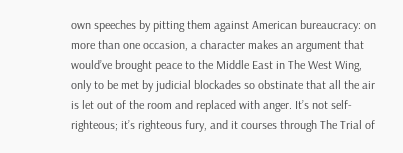own speeches by pitting them against American bureaucracy: on more than one occasion, a character makes an argument that would’ve brought peace to the Middle East in The West Wing, only to be met by judicial blockades so obstinate that all the air is let out of the room and replaced with anger. It’s not self-righteous; it’s righteous fury, and it courses through The Trial of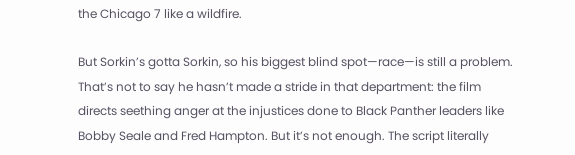the Chicago 7 like a wildfire.

But Sorkin’s gotta Sorkin, so his biggest blind spot—race—is still a problem. That’s not to say he hasn’t made a stride in that department: the film directs seething anger at the injustices done to Black Panther leaders like Bobby Seale and Fred Hampton. But it’s not enough. The script literally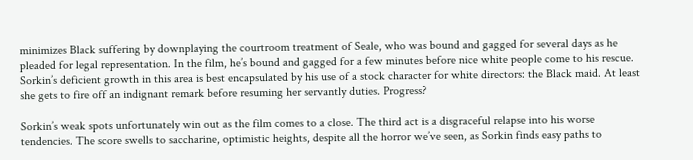minimizes Black suffering by downplaying the courtroom treatment of Seale, who was bound and gagged for several days as he pleaded for legal representation. In the film, he’s bound and gagged for a few minutes before nice white people come to his rescue. Sorkin’s deficient growth in this area is best encapsulated by his use of a stock character for white directors: the Black maid. At least she gets to fire off an indignant remark before resuming her servantly duties. Progress?

Sorkin’s weak spots unfortunately win out as the film comes to a close. The third act is a disgraceful relapse into his worse tendencies. The score swells to saccharine, optimistic heights, despite all the horror we’ve seen, as Sorkin finds easy paths to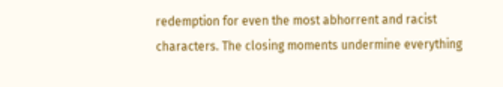redemption for even the most abhorrent and racist characters. The closing moments undermine everything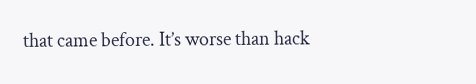that came before. It’s worse than hack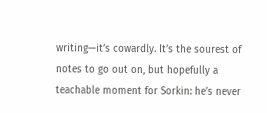writing—it’s cowardly. It’s the sourest of notes to go out on, but hopefully a teachable moment for Sorkin: he’s never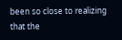been so close to realizing that the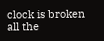clock is broken all the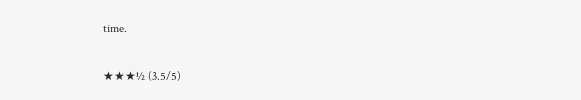time.

★★★½ (3.5/5)